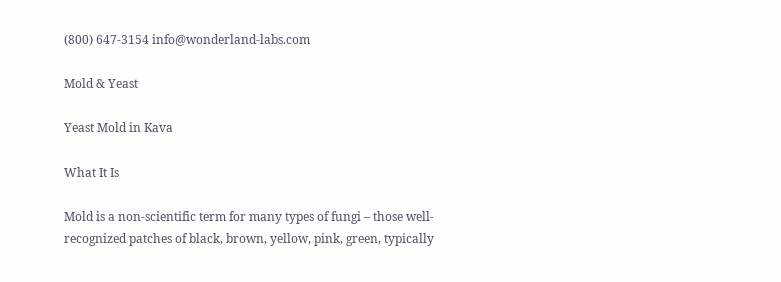(800) 647-3154 info@wonderland-labs.com

Mold & Yeast

Yeast Mold in Kava

What It Is

Mold is a non-scientific term for many types of fungi – those well-recognized patches of black, brown, yellow, pink, green, typically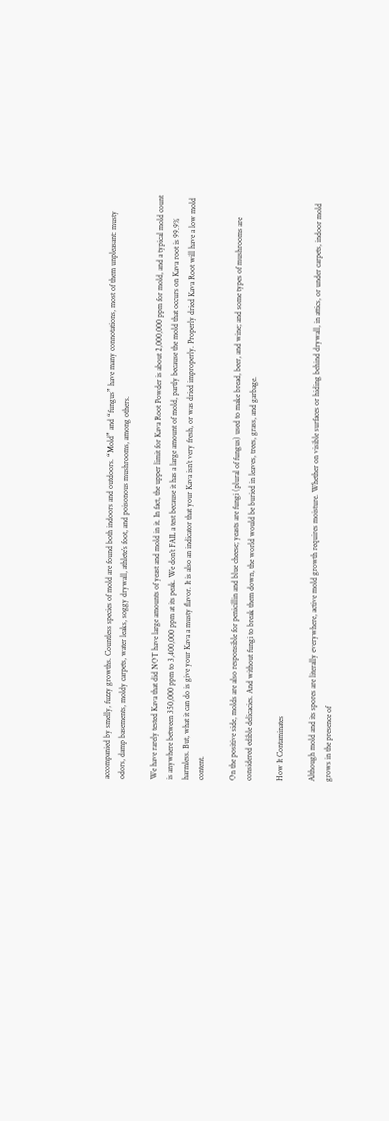accompanied by smelly, fuzzy growths. Countless species of mold are found both indoors and outdoors. “Mold” and “fungus” have many connotations, most of them unpleasant: musty odors, damp basements, moldy carpets, water leaks, soggy drywall, athlete’s foot, and poisonous mushrooms, among others.

We have rarely tested Kava that did NOT have large amounts of yeast and mold in it. In fact, the upper limit for Kava Root Powder is about 2,000,000 ppm for mold, and a typical mold count is anywhere between 350,000 ppm to 3,400,000 ppm at its peak. We don’t FAIL a test because it has a large amount of mold, partly because the mold that occurs on Kava root is 99.9% harmless. But, what it can do is give your Kava a musty flavor. It is also an indicator that your Kava isn’t very fresh, or was dried improperly. Properly dried Kava Root will have a low mold content.

On the positive side, molds are also responsible for penicillin and blue cheese; yeasts are fungi (plural of fungus) used to make bread, beer, and wine; and some types of mushrooms are considered edible delicacies. And without fungi to break them down, the world would be buried in leaves, trees, grass, and garbage.

How It Contaminates

Although mold and its spores are literally everywhere, active mold growth requires moisture. Whether on visible surfaces or hiding behind drywall, in attics, or under carpets, indoor mold grows in the presence of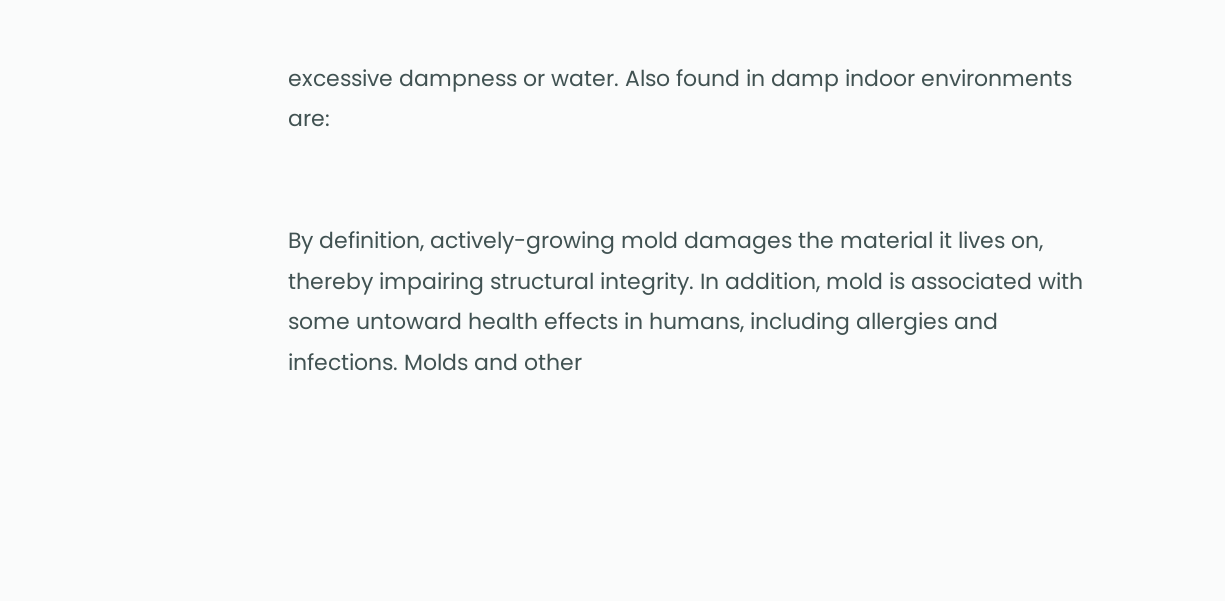excessive dampness or water. Also found in damp indoor environments are:


By definition, actively-growing mold damages the material it lives on, thereby impairing structural integrity. In addition, mold is associated with some untoward health effects in humans, including allergies and infections. Molds and other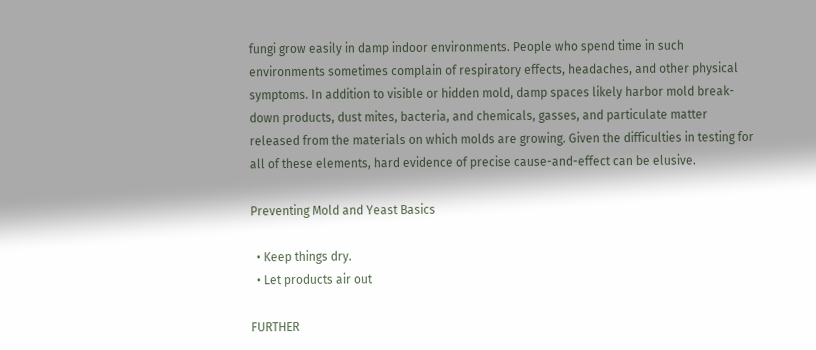fungi grow easily in damp indoor environments. People who spend time in such environments sometimes complain of respiratory effects, headaches, and other physical symptoms. In addition to visible or hidden mold, damp spaces likely harbor mold break-down products, dust mites, bacteria, and chemicals, gasses, and particulate matter released from the materials on which molds are growing. Given the difficulties in testing for all of these elements, hard evidence of precise cause-and-effect can be elusive.

Preventing Mold and Yeast Basics

  • Keep things dry.
  • Let products air out

FURTHER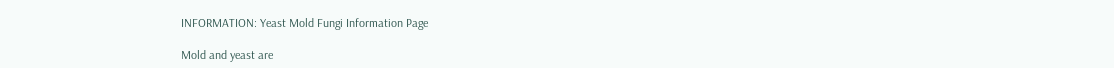INFORMATION: Yeast Mold Fungi Information Page

Mold and yeast are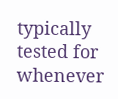typically tested for whenever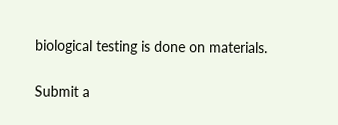biological testing is done on materials.

Submit a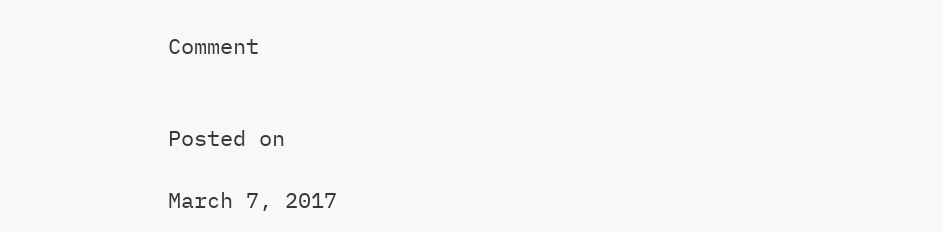Comment


Posted on

March 7, 2017